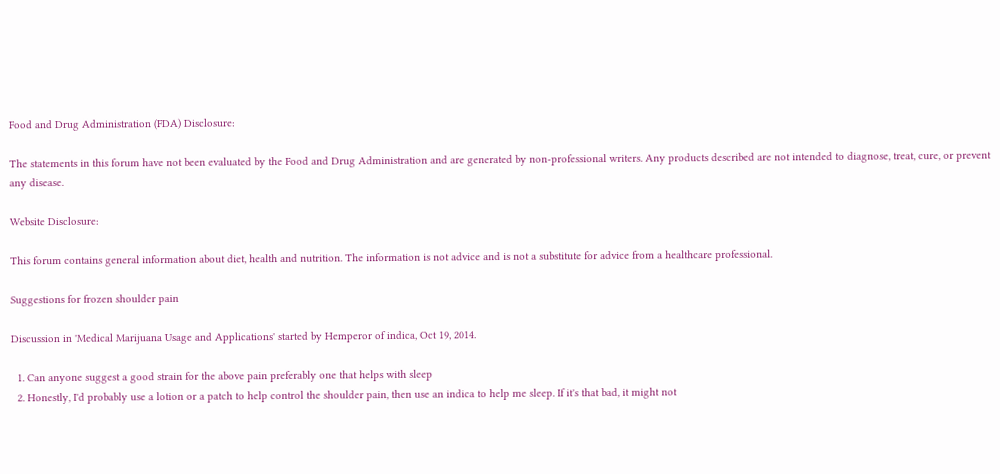Food and Drug Administration (FDA) Disclosure:

The statements in this forum have not been evaluated by the Food and Drug Administration and are generated by non-professional writers. Any products described are not intended to diagnose, treat, cure, or prevent any disease.

Website Disclosure:

This forum contains general information about diet, health and nutrition. The information is not advice and is not a substitute for advice from a healthcare professional.

Suggestions for frozen shoulder pain

Discussion in 'Medical Marijuana Usage and Applications' started by Hemperor of indica, Oct 19, 2014.

  1. Can anyone suggest a good strain for the above pain preferably one that helps with sleep
  2. Honestly, I'd probably use a lotion or a patch to help control the shoulder pain, then use an indica to help me sleep. If it's that bad, it might not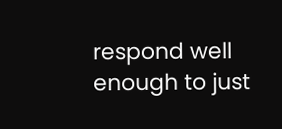respond well enough to just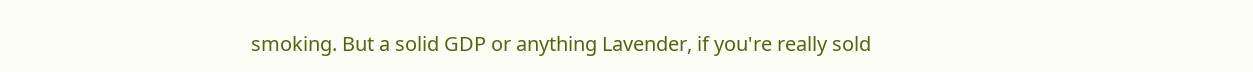smoking. But a solid GDP or anything Lavender, if you're really sold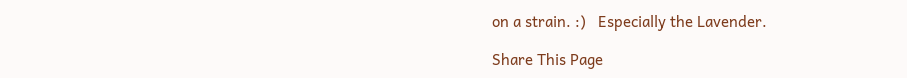on a strain. :)   Especially the Lavender.

Share This Page